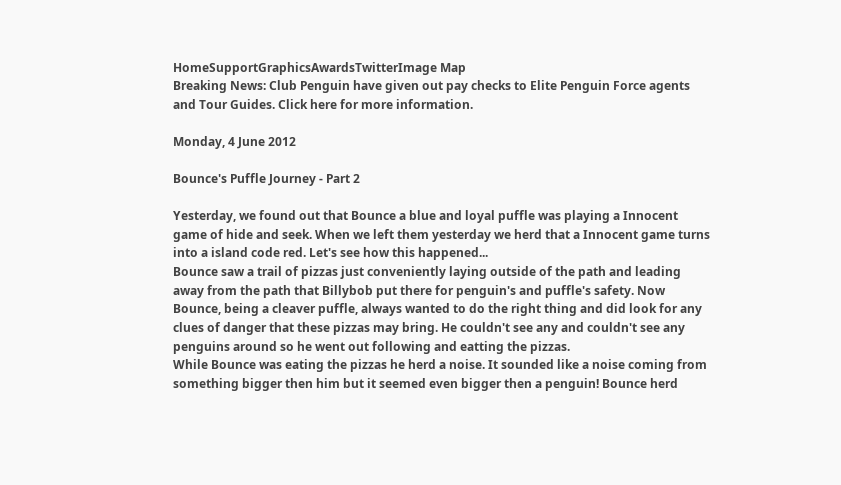HomeSupportGraphicsAwardsTwitterImage Map
Breaking News: Club Penguin have given out pay checks to Elite Penguin Force agents and Tour Guides. Click here for more information.

Monday, 4 June 2012

Bounce's Puffle Journey - Part 2

Yesterday, we found out that Bounce a blue and loyal puffle was playing a Innocent game of hide and seek. When we left them yesterday we herd that a Innocent game turns into a island code red. Let's see how this happened...
Bounce saw a trail of pizzas just conveniently laying outside of the path and leading away from the path that Billybob put there for penguin's and puffle's safety. Now Bounce, being a cleaver puffle, always wanted to do the right thing and did look for any clues of danger that these pizzas may bring. He couldn't see any and couldn't see any penguins around so he went out following and eatting the pizzas.
While Bounce was eating the pizzas he herd a noise. It sounded like a noise coming from something bigger then him but it seemed even bigger then a penguin! Bounce herd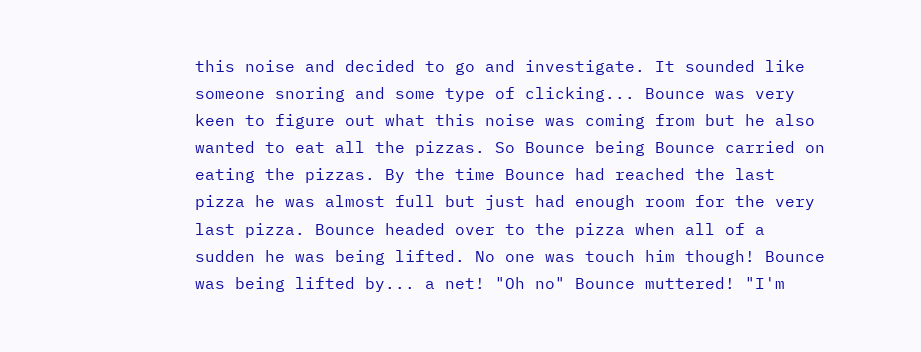this noise and decided to go and investigate. It sounded like someone snoring and some type of clicking... Bounce was very keen to figure out what this noise was coming from but he also wanted to eat all the pizzas. So Bounce being Bounce carried on eating the pizzas. By the time Bounce had reached the last pizza he was almost full but just had enough room for the very last pizza. Bounce headed over to the pizza when all of a sudden he was being lifted. No one was touch him though! Bounce was being lifted by... a net! "Oh no" Bounce muttered! "I'm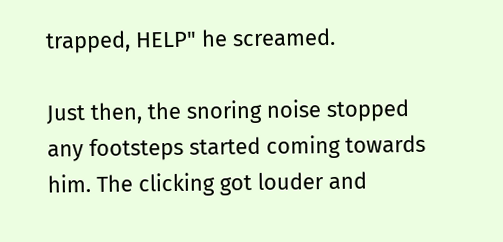trapped, HELP" he screamed.

Just then, the snoring noise stopped any footsteps started coming towards him. The clicking got louder and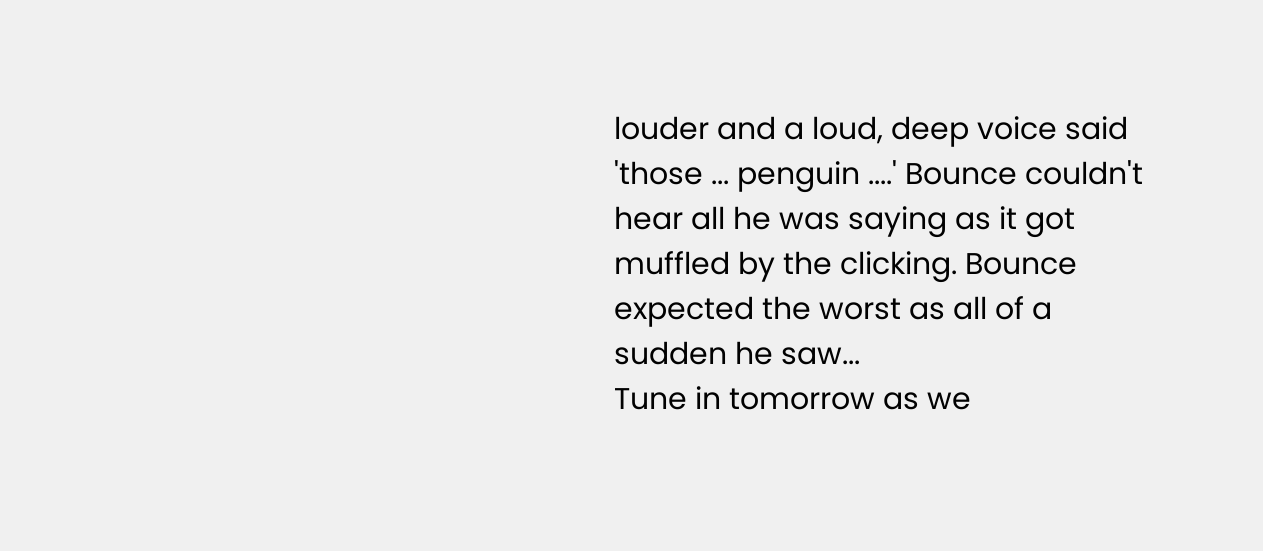louder and a loud, deep voice said 'those ... penguin ....' Bounce couldn't hear all he was saying as it got muffled by the clicking. Bounce expected the worst as all of a sudden he saw...
Tune in tomorrow as we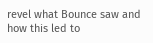revel what Bounce saw and how this led to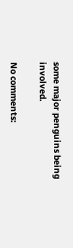some major penguins being involved.

No comments: